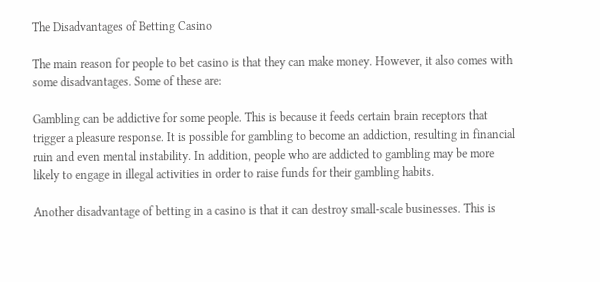The Disadvantages of Betting Casino

The main reason for people to bet casino is that they can make money. However, it also comes with some disadvantages. Some of these are:

Gambling can be addictive for some people. This is because it feeds certain brain receptors that trigger a pleasure response. It is possible for gambling to become an addiction, resulting in financial ruin and even mental instability. In addition, people who are addicted to gambling may be more likely to engage in illegal activities in order to raise funds for their gambling habits.

Another disadvantage of betting in a casino is that it can destroy small-scale businesses. This is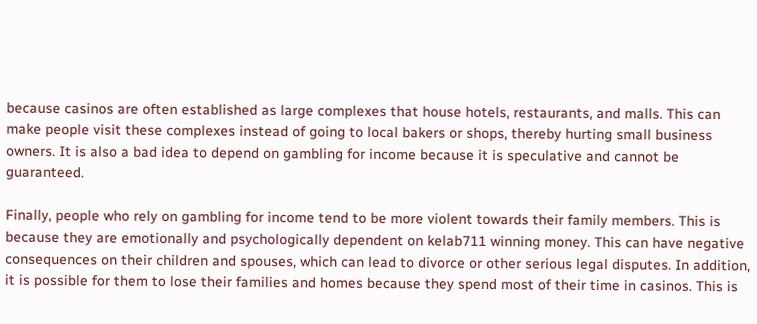because casinos are often established as large complexes that house hotels, restaurants, and malls. This can make people visit these complexes instead of going to local bakers or shops, thereby hurting small business owners. It is also a bad idea to depend on gambling for income because it is speculative and cannot be guaranteed.

Finally, people who rely on gambling for income tend to be more violent towards their family members. This is because they are emotionally and psychologically dependent on kelab711 winning money. This can have negative consequences on their children and spouses, which can lead to divorce or other serious legal disputes. In addition, it is possible for them to lose their families and homes because they spend most of their time in casinos. This is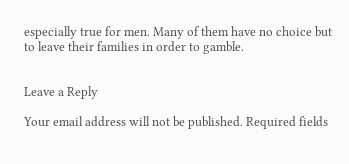especially true for men. Many of them have no choice but to leave their families in order to gamble.


Leave a Reply

Your email address will not be published. Required fields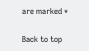are marked *

Back to top